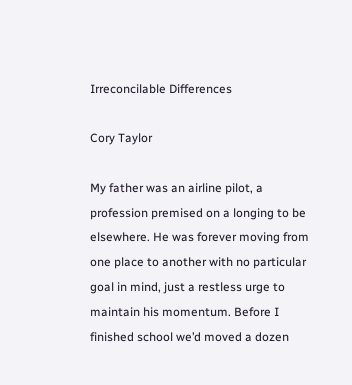Irreconcilable Differences

Cory Taylor

My father was an airline pilot, a profession premised on a longing to be elsewhere. He was forever moving from one place to another with no particular goal in mind, just a restless urge to maintain his momentum. Before I finished school we’d moved a dozen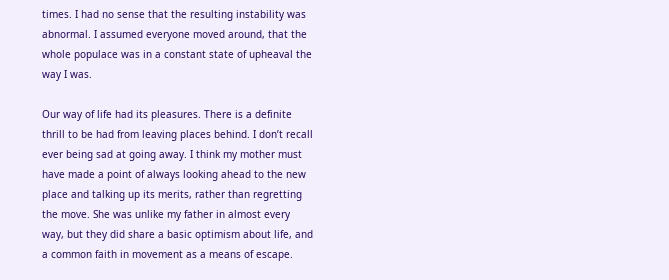times. I had no sense that the resulting instability was abnormal. I assumed everyone moved around, that the whole populace was in a constant state of upheaval the way I was.

Our way of life had its pleasures. There is a definite thrill to be had from leaving places behind. I don’t recall ever being sad at going away. I think my mother must have made a point of always looking ahead to the new place and talking up its merits, rather than regretting the move. She was unlike my father in almost every way, but they did share a basic optimism about life, and a common faith in movement as a means of escape.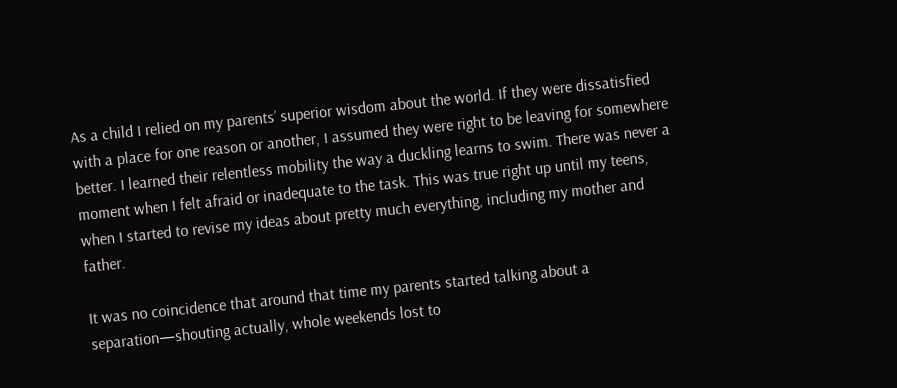As a child I relied on my parents’ superior wisdom about the world. If they were dissatisfied with a place for one reason or another, I assumed they were right to be leaving for somewhere better. I learned their relentless mobility the way a duckling learns to swim. There was never a moment when I felt afraid or inadequate to the task. This was true right up until my teens, when I started to revise my ideas about pretty much everything, including my mother and father.

It was no coincidence that around that time my parents started talking about a separation—shouting actually, whole weekends lost to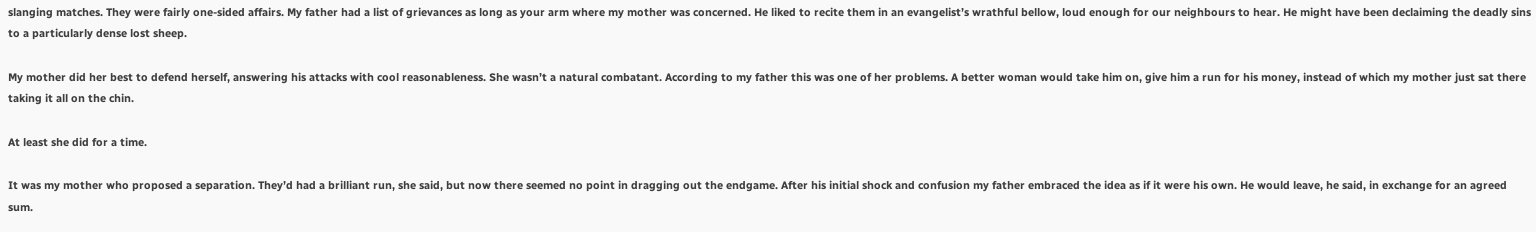slanging matches. They were fairly one-sided affairs. My father had a list of grievances as long as your arm where my mother was concerned. He liked to recite them in an evangelist’s wrathful bellow, loud enough for our neighbours to hear. He might have been declaiming the deadly sins to a particularly dense lost sheep.

My mother did her best to defend herself, answering his attacks with cool reasonableness. She wasn’t a natural combatant. According to my father this was one of her problems. A better woman would take him on, give him a run for his money, instead of which my mother just sat there taking it all on the chin.

At least she did for a time.

It was my mother who proposed a separation. They’d had a brilliant run, she said, but now there seemed no point in dragging out the endgame. After his initial shock and confusion my father embraced the idea as if it were his own. He would leave, he said, in exchange for an agreed sum.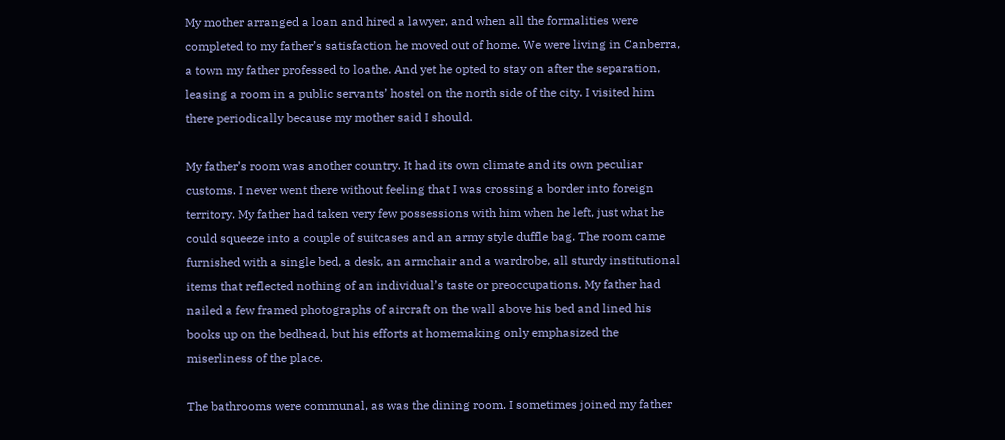My mother arranged a loan and hired a lawyer, and when all the formalities were completed to my father’s satisfaction he moved out of home. We were living in Canberra, a town my father professed to loathe. And yet he opted to stay on after the separation, leasing a room in a public servants’ hostel on the north side of the city. I visited him there periodically because my mother said I should.

My father’s room was another country. It had its own climate and its own peculiar customs. I never went there without feeling that I was crossing a border into foreign territory. My father had taken very few possessions with him when he left, just what he could squeeze into a couple of suitcases and an army style duffle bag. The room came furnished with a single bed, a desk, an armchair and a wardrobe, all sturdy institutional items that reflected nothing of an individual’s taste or preoccupations. My father had nailed a few framed photographs of aircraft on the wall above his bed and lined his books up on the bedhead, but his efforts at homemaking only emphasized the miserliness of the place.

The bathrooms were communal, as was the dining room. I sometimes joined my father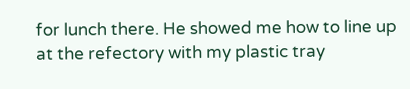for lunch there. He showed me how to line up at the refectory with my plastic tray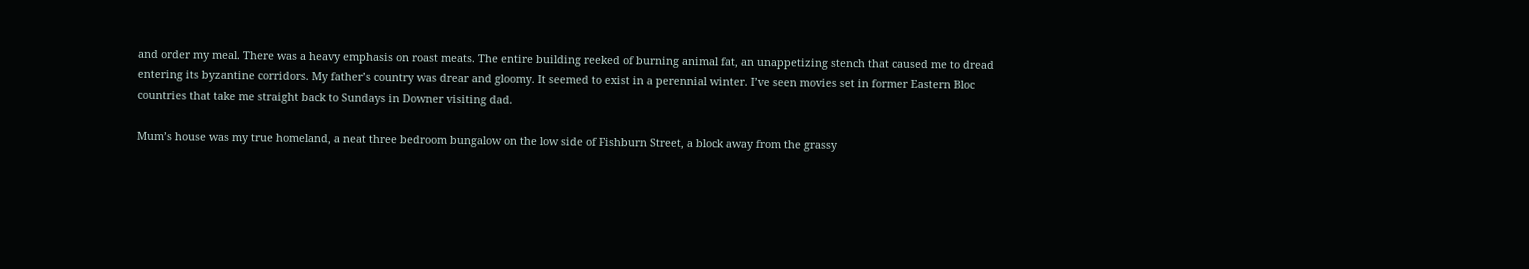and order my meal. There was a heavy emphasis on roast meats. The entire building reeked of burning animal fat, an unappetizing stench that caused me to dread entering its byzantine corridors. My father’s country was drear and gloomy. It seemed to exist in a perennial winter. I’ve seen movies set in former Eastern Bloc countries that take me straight back to Sundays in Downer visiting dad.

Mum’s house was my true homeland, a neat three bedroom bungalow on the low side of Fishburn Street, a block away from the grassy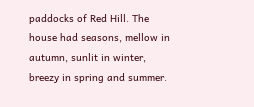paddocks of Red Hill. The house had seasons, mellow in autumn, sunlit in winter, breezy in spring and summer.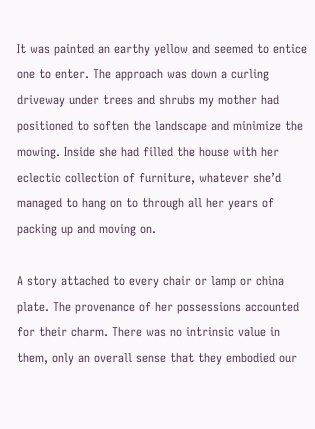It was painted an earthy yellow and seemed to entice one to enter. The approach was down a curling driveway under trees and shrubs my mother had positioned to soften the landscape and minimize the mowing. Inside she had filled the house with her eclectic collection of furniture, whatever she’d managed to hang on to through all her years of packing up and moving on.

A story attached to every chair or lamp or china plate. The provenance of her possessions accounted for their charm. There was no intrinsic value in them, only an overall sense that they embodied our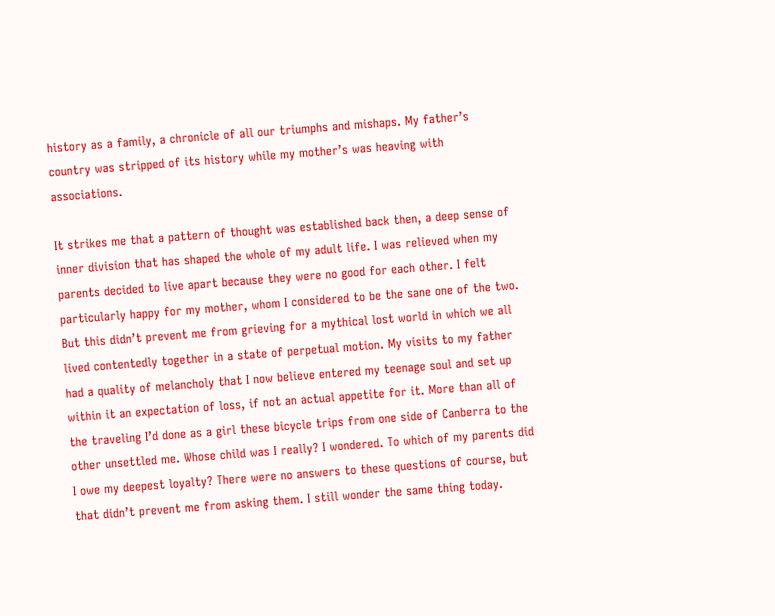history as a family, a chronicle of all our triumphs and mishaps. My father’s country was stripped of its history while my mother’s was heaving with associations.

It strikes me that a pattern of thought was established back then, a deep sense of inner division that has shaped the whole of my adult life. I was relieved when my parents decided to live apart because they were no good for each other. I felt particularly happy for my mother, whom I considered to be the sane one of the two. But this didn’t prevent me from grieving for a mythical lost world in which we all lived contentedly together in a state of perpetual motion. My visits to my father had a quality of melancholy that I now believe entered my teenage soul and set up within it an expectation of loss, if not an actual appetite for it. More than all of the traveling I’d done as a girl these bicycle trips from one side of Canberra to the other unsettled me. Whose child was I really? I wondered. To which of my parents did I owe my deepest loyalty? There were no answers to these questions of course, but that didn’t prevent me from asking them. I still wonder the same thing today.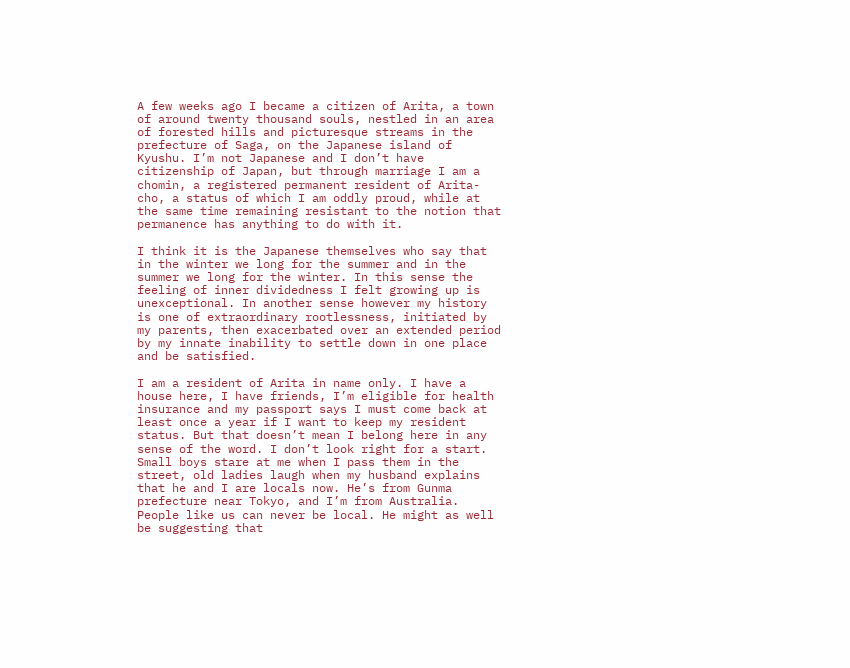A few weeks ago I became a citizen of Arita, a town of around twenty thousand souls, nestled in an area of forested hills and picturesque streams in the prefecture of Saga, on the Japanese island of Kyushu. I’m not Japanese and I don’t have citizenship of Japan, but through marriage I am a chomin, a registered permanent resident of Arita-cho, a status of which I am oddly proud, while at the same time remaining resistant to the notion that permanence has anything to do with it.

I think it is the Japanese themselves who say that in the winter we long for the summer and in the summer we long for the winter. In this sense the feeling of inner dividedness I felt growing up is unexceptional. In another sense however my history is one of extraordinary rootlessness, initiated by my parents, then exacerbated over an extended period by my innate inability to settle down in one place and be satisfied.

I am a resident of Arita in name only. I have a house here, I have friends, I’m eligible for health insurance and my passport says I must come back at least once a year if I want to keep my resident status. But that doesn’t mean I belong here in any sense of the word. I don’t look right for a start. Small boys stare at me when I pass them in the street, old ladies laugh when my husband explains that he and I are locals now. He’s from Gunma prefecture near Tokyo, and I’m from Australia. People like us can never be local. He might as well be suggesting that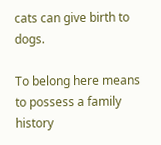cats can give birth to dogs.

To belong here means to possess a family history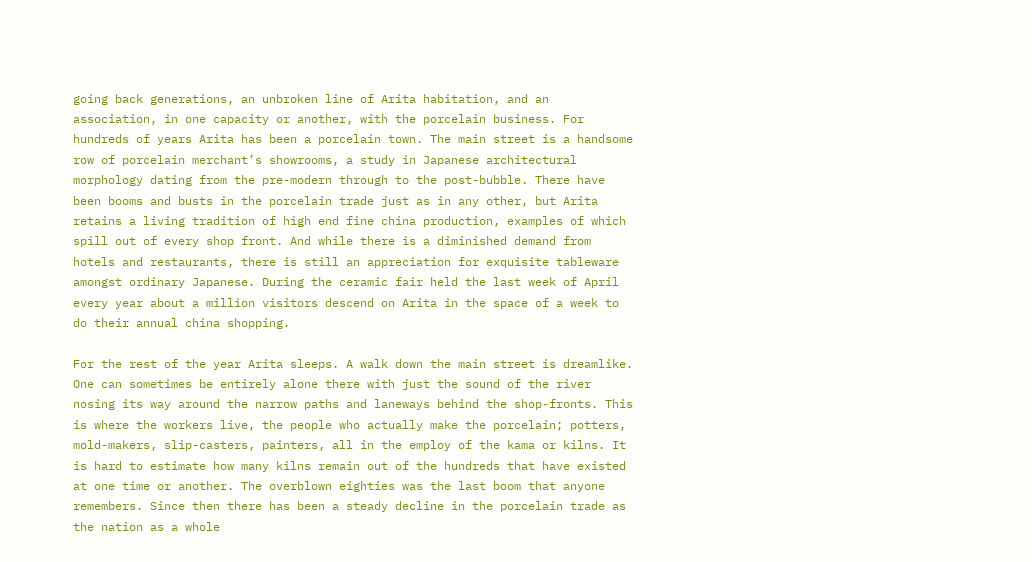going back generations, an unbroken line of Arita habitation, and an association, in one capacity or another, with the porcelain business. For hundreds of years Arita has been a porcelain town. The main street is a handsome row of porcelain merchant’s showrooms, a study in Japanese architectural morphology dating from the pre-modern through to the post-bubble. There have been booms and busts in the porcelain trade just as in any other, but Arita retains a living tradition of high end fine china production, examples of which spill out of every shop front. And while there is a diminished demand from hotels and restaurants, there is still an appreciation for exquisite tableware amongst ordinary Japanese. During the ceramic fair held the last week of April every year about a million visitors descend on Arita in the space of a week to do their annual china shopping.

For the rest of the year Arita sleeps. A walk down the main street is dreamlike. One can sometimes be entirely alone there with just the sound of the river nosing its way around the narrow paths and laneways behind the shop-fronts. This is where the workers live, the people who actually make the porcelain; potters, mold-makers, slip-casters, painters, all in the employ of the kama or kilns. It is hard to estimate how many kilns remain out of the hundreds that have existed at one time or another. The overblown eighties was the last boom that anyone remembers. Since then there has been a steady decline in the porcelain trade as the nation as a whole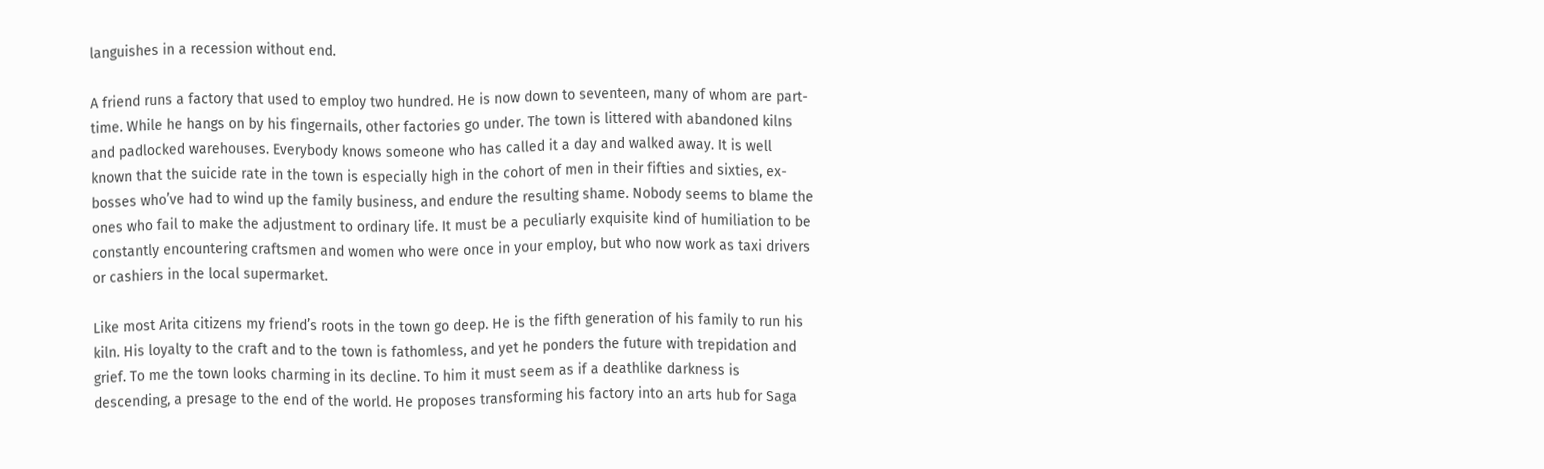languishes in a recession without end.

A friend runs a factory that used to employ two hundred. He is now down to seventeen, many of whom are part-time. While he hangs on by his fingernails, other factories go under. The town is littered with abandoned kilns and padlocked warehouses. Everybody knows someone who has called it a day and walked away. It is well known that the suicide rate in the town is especially high in the cohort of men in their fifties and sixties, ex-bosses who’ve had to wind up the family business, and endure the resulting shame. Nobody seems to blame the ones who fail to make the adjustment to ordinary life. It must be a peculiarly exquisite kind of humiliation to be constantly encountering craftsmen and women who were once in your employ, but who now work as taxi drivers or cashiers in the local supermarket.

Like most Arita citizens my friend’s roots in the town go deep. He is the fifth generation of his family to run his kiln. His loyalty to the craft and to the town is fathomless, and yet he ponders the future with trepidation and grief. To me the town looks charming in its decline. To him it must seem as if a deathlike darkness is descending, a presage to the end of the world. He proposes transforming his factory into an arts hub for Saga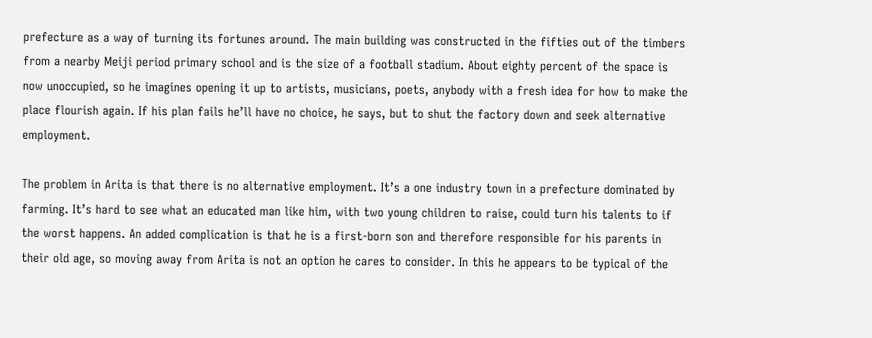prefecture as a way of turning its fortunes around. The main building was constructed in the fifties out of the timbers from a nearby Meiji period primary school and is the size of a football stadium. About eighty percent of the space is now unoccupied, so he imagines opening it up to artists, musicians, poets, anybody with a fresh idea for how to make the place flourish again. If his plan fails he’ll have no choice, he says, but to shut the factory down and seek alternative employment.

The problem in Arita is that there is no alternative employment. It’s a one industry town in a prefecture dominated by farming. It’s hard to see what an educated man like him, with two young children to raise, could turn his talents to if the worst happens. An added complication is that he is a first-born son and therefore responsible for his parents in their old age, so moving away from Arita is not an option he cares to consider. In this he appears to be typical of the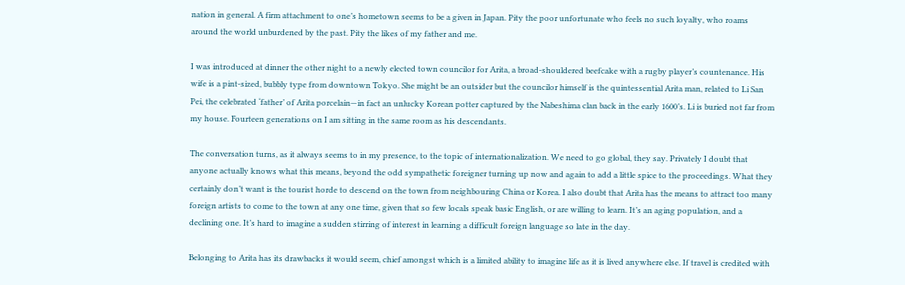nation in general. A firm attachment to one’s hometown seems to be a given in Japan. Pity the poor unfortunate who feels no such loyalty, who roams around the world unburdened by the past. Pity the likes of my father and me.

I was introduced at dinner the other night to a newly elected town councilor for Arita, a broad-shouldered beefcake with a rugby player’s countenance. His wife is a pint-sized, bubbly type from downtown Tokyo. She might be an outsider but the councilor himself is the quintessential Arita man, related to Li San Pei, the celebrated ‘father’ of Arita porcelain—in fact an unlucky Korean potter captured by the Nabeshima clan back in the early 1600’s. Li is buried not far from my house. Fourteen generations on I am sitting in the same room as his descendants.

The conversation turns, as it always seems to in my presence, to the topic of internationalization. We need to go global, they say. Privately I doubt that anyone actually knows what this means, beyond the odd sympathetic foreigner turning up now and again to add a little spice to the proceedings. What they certainly don’t want is the tourist horde to descend on the town from neighbouring China or Korea. I also doubt that Arita has the means to attract too many foreign artists to come to the town at any one time, given that so few locals speak basic English, or are willing to learn. It’s an aging population, and a declining one. It’s hard to imagine a sudden stirring of interest in learning a difficult foreign language so late in the day.

Belonging to Arita has its drawbacks it would seem, chief amongst which is a limited ability to imagine life as it is lived anywhere else. If travel is credited with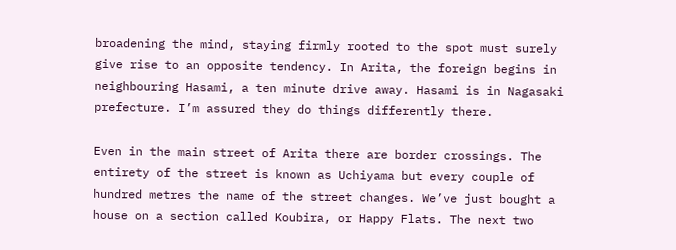broadening the mind, staying firmly rooted to the spot must surely give rise to an opposite tendency. In Arita, the foreign begins in neighbouring Hasami, a ten minute drive away. Hasami is in Nagasaki prefecture. I’m assured they do things differently there.

Even in the main street of Arita there are border crossings. The entirety of the street is known as Uchiyama but every couple of hundred metres the name of the street changes. We’ve just bought a house on a section called Koubira, or Happy Flats. The next two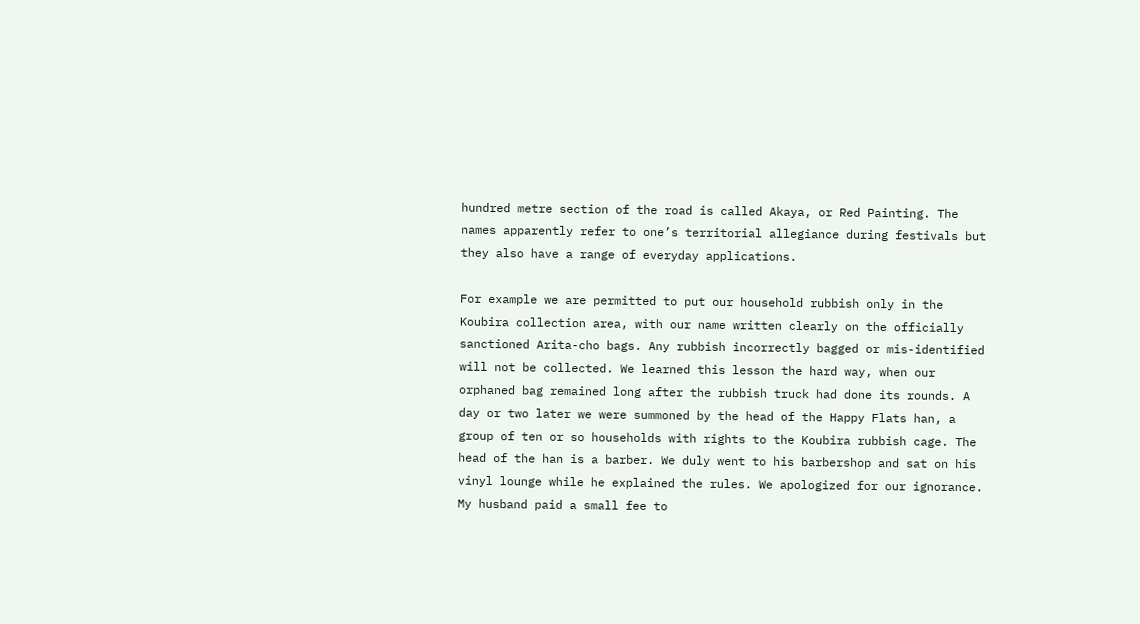hundred metre section of the road is called Akaya, or Red Painting. The names apparently refer to one’s territorial allegiance during festivals but they also have a range of everyday applications.

For example we are permitted to put our household rubbish only in the Koubira collection area, with our name written clearly on the officially sanctioned Arita-cho bags. Any rubbish incorrectly bagged or mis-identified will not be collected. We learned this lesson the hard way, when our orphaned bag remained long after the rubbish truck had done its rounds. A day or two later we were summoned by the head of the Happy Flats han, a group of ten or so households with rights to the Koubira rubbish cage. The head of the han is a barber. We duly went to his barbershop and sat on his vinyl lounge while he explained the rules. We apologized for our ignorance. My husband paid a small fee to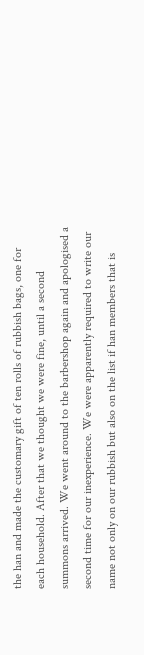the han and made the customary gift of ten rolls of rubbish bags, one for each household. After that we thought we were fine, until a second summons arrived. We went around to the barbershop again and apologised a second time for our inexperience. We were apparently required to write our name not only on our rubbish but also on the list if han members that is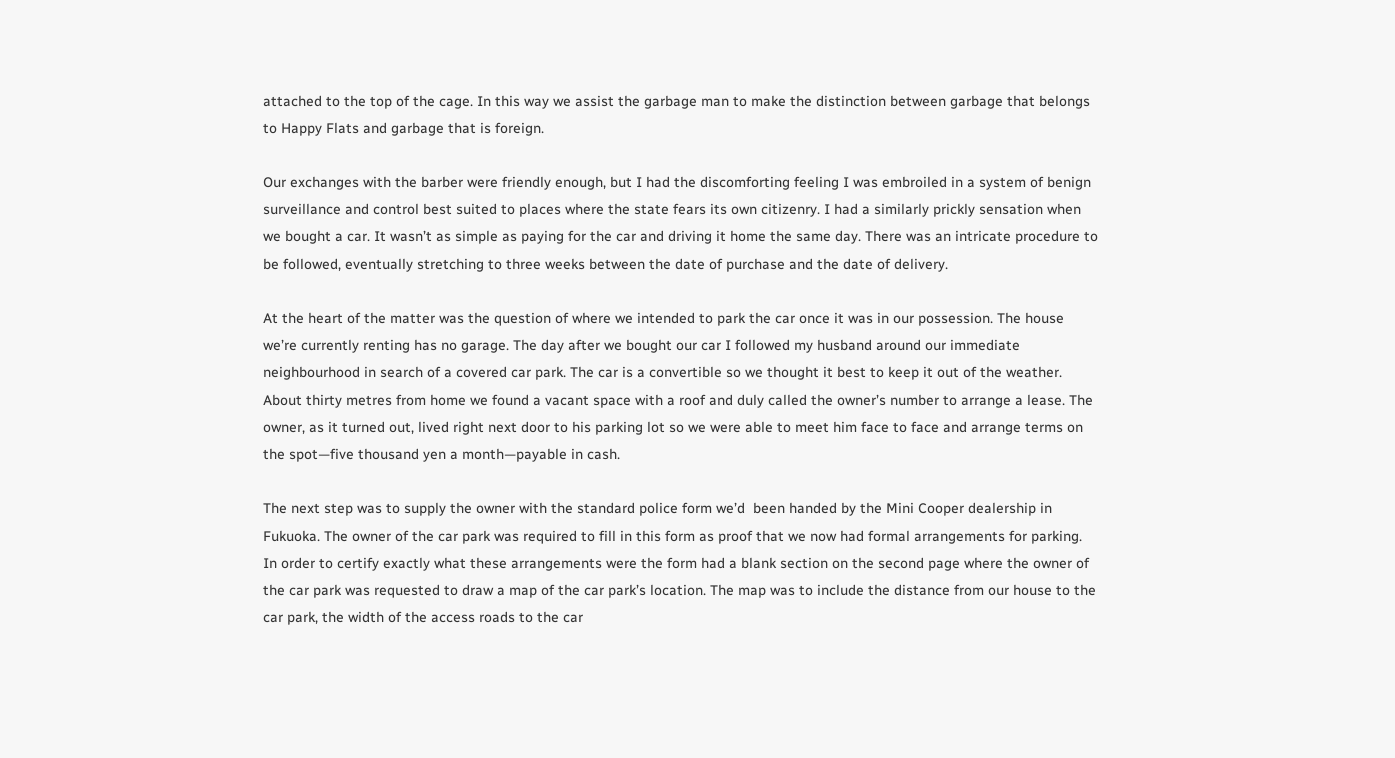attached to the top of the cage. In this way we assist the garbage man to make the distinction between garbage that belongs to Happy Flats and garbage that is foreign.

Our exchanges with the barber were friendly enough, but I had the discomforting feeling I was embroiled in a system of benign surveillance and control best suited to places where the state fears its own citizenry. I had a similarly prickly sensation when we bought a car. It wasn’t as simple as paying for the car and driving it home the same day. There was an intricate procedure to be followed, eventually stretching to three weeks between the date of purchase and the date of delivery.

At the heart of the matter was the question of where we intended to park the car once it was in our possession. The house we’re currently renting has no garage. The day after we bought our car I followed my husband around our immediate neighbourhood in search of a covered car park. The car is a convertible so we thought it best to keep it out of the weather. About thirty metres from home we found a vacant space with a roof and duly called the owner’s number to arrange a lease. The owner, as it turned out, lived right next door to his parking lot so we were able to meet him face to face and arrange terms on the spot—five thousand yen a month—payable in cash.

The next step was to supply the owner with the standard police form we’d  been handed by the Mini Cooper dealership in Fukuoka. The owner of the car park was required to fill in this form as proof that we now had formal arrangements for parking. In order to certify exactly what these arrangements were the form had a blank section on the second page where the owner of the car park was requested to draw a map of the car park’s location. The map was to include the distance from our house to the car park, the width of the access roads to the car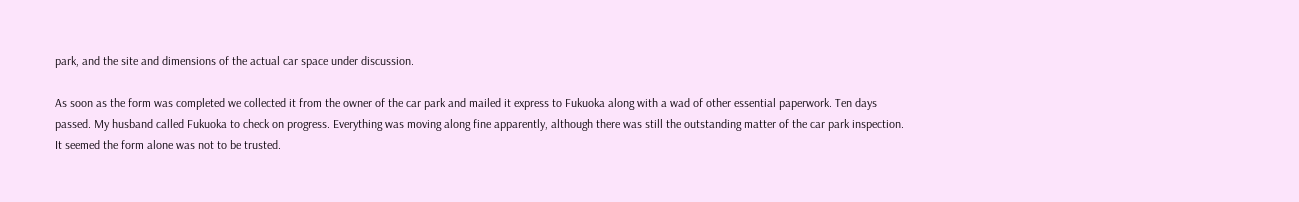park, and the site and dimensions of the actual car space under discussion.

As soon as the form was completed we collected it from the owner of the car park and mailed it express to Fukuoka along with a wad of other essential paperwork. Ten days passed. My husband called Fukuoka to check on progress. Everything was moving along fine apparently, although there was still the outstanding matter of the car park inspection. It seemed the form alone was not to be trusted.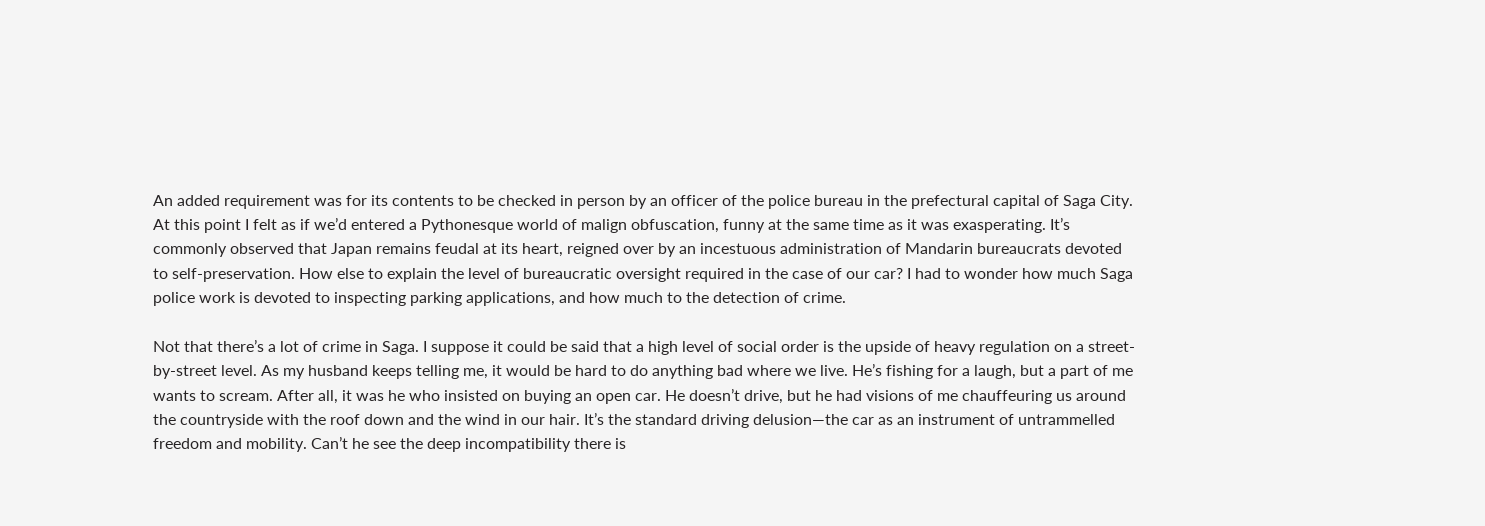An added requirement was for its contents to be checked in person by an officer of the police bureau in the prefectural capital of Saga City. At this point I felt as if we’d entered a Pythonesque world of malign obfuscation, funny at the same time as it was exasperating. It’s commonly observed that Japan remains feudal at its heart, reigned over by an incestuous administration of Mandarin bureaucrats devoted to self-preservation. How else to explain the level of bureaucratic oversight required in the case of our car? I had to wonder how much Saga police work is devoted to inspecting parking applications, and how much to the detection of crime.

Not that there’s a lot of crime in Saga. I suppose it could be said that a high level of social order is the upside of heavy regulation on a street-by-street level. As my husband keeps telling me, it would be hard to do anything bad where we live. He’s fishing for a laugh, but a part of me wants to scream. After all, it was he who insisted on buying an open car. He doesn’t drive, but he had visions of me chauffeuring us around the countryside with the roof down and the wind in our hair. It’s the standard driving delusion—the car as an instrument of untrammelled freedom and mobility. Can’t he see the deep incompatibility there is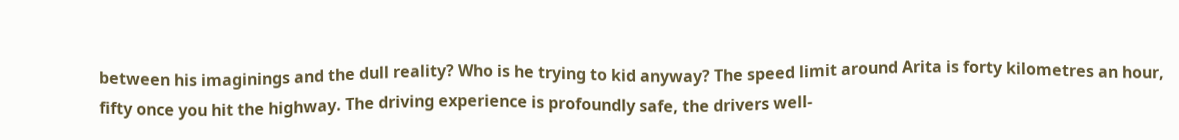between his imaginings and the dull reality? Who is he trying to kid anyway? The speed limit around Arita is forty kilometres an hour, fifty once you hit the highway. The driving experience is profoundly safe, the drivers well-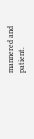mannered and patient.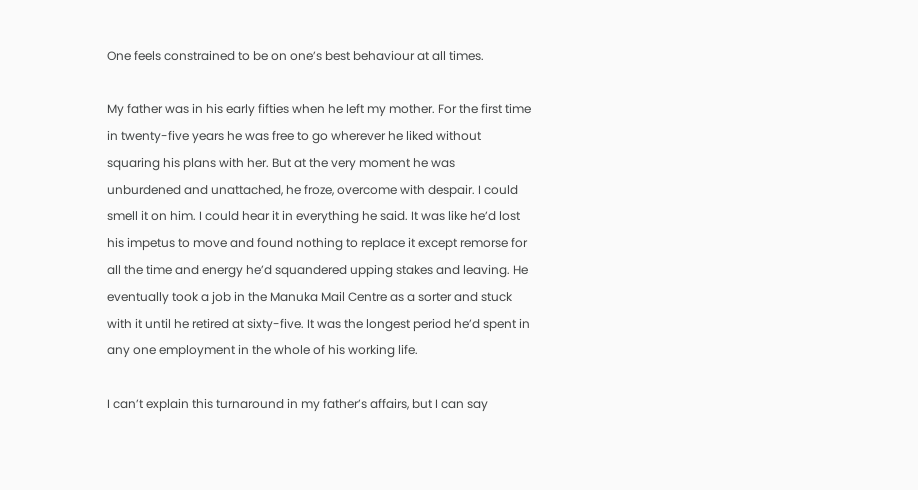One feels constrained to be on one’s best behaviour at all times.

My father was in his early fifties when he left my mother. For the first time in twenty-five years he was free to go wherever he liked without squaring his plans with her. But at the very moment he was unburdened and unattached, he froze, overcome with despair. I could smell it on him. I could hear it in everything he said. It was like he’d lost his impetus to move and found nothing to replace it except remorse for all the time and energy he’d squandered upping stakes and leaving. He eventually took a job in the Manuka Mail Centre as a sorter and stuck with it until he retired at sixty-five. It was the longest period he’d spent in any one employment in the whole of his working life.

I can’t explain this turnaround in my father’s affairs, but I can say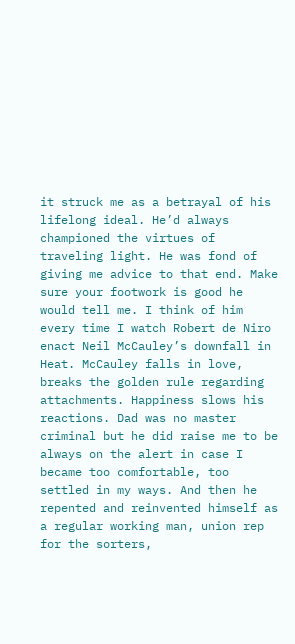it struck me as a betrayal of his lifelong ideal. He’d always championed the virtues of traveling light. He was fond of giving me advice to that end. Make sure your footwork is good he would tell me. I think of him every time I watch Robert de Niro enact Neil McCauley’s downfall in Heat. McCauley falls in love, breaks the golden rule regarding attachments. Happiness slows his reactions. Dad was no master criminal but he did raise me to be always on the alert in case I became too comfortable, too settled in my ways. And then he repented and reinvented himself as a regular working man, union rep for the sorters,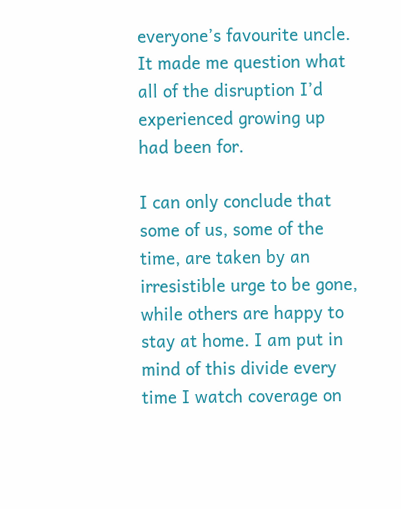everyone’s favourite uncle. It made me question what all of the disruption I’d experienced growing up had been for.

I can only conclude that some of us, some of the time, are taken by an irresistible urge to be gone, while others are happy to stay at home. I am put in mind of this divide every time I watch coverage on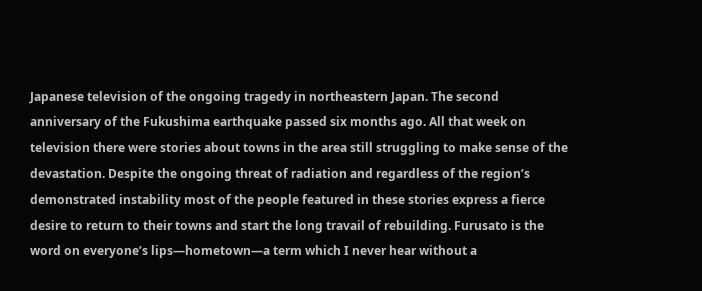Japanese television of the ongoing tragedy in northeastern Japan. The second anniversary of the Fukushima earthquake passed six months ago. All that week on television there were stories about towns in the area still struggling to make sense of the devastation. Despite the ongoing threat of radiation and regardless of the region’s demonstrated instability most of the people featured in these stories express a fierce desire to return to their towns and start the long travail of rebuilding. Furusato is the word on everyone’s lips—hometown—a term which I never hear without a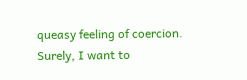queasy feeling of coercion. Surely, I want to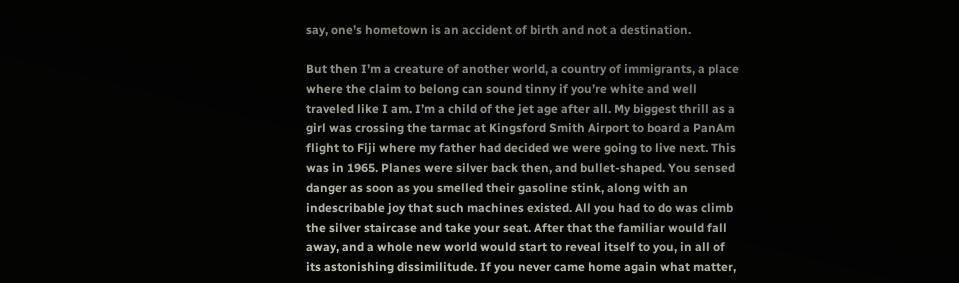say, one’s hometown is an accident of birth and not a destination.

But then I’m a creature of another world, a country of immigrants, a place where the claim to belong can sound tinny if you’re white and well traveled like I am. I’m a child of the jet age after all. My biggest thrill as a girl was crossing the tarmac at Kingsford Smith Airport to board a PanAm flight to Fiji where my father had decided we were going to live next. This was in 1965. Planes were silver back then, and bullet-shaped. You sensed danger as soon as you smelled their gasoline stink, along with an indescribable joy that such machines existed. All you had to do was climb the silver staircase and take your seat. After that the familiar would fall away, and a whole new world would start to reveal itself to you, in all of its astonishing dissimilitude. If you never came home again what matter,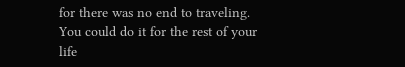for there was no end to traveling. You could do it for the rest of your life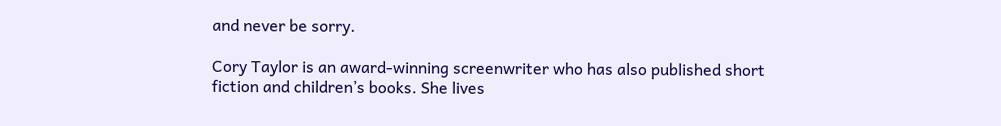and never be sorry.

Cory Taylor is an award-winning screenwriter who has also published short fiction and children’s books. She lives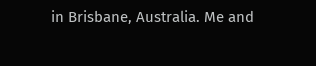in Brisbane, Australia. Me and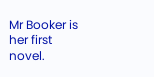Mr Booker is her first novel.